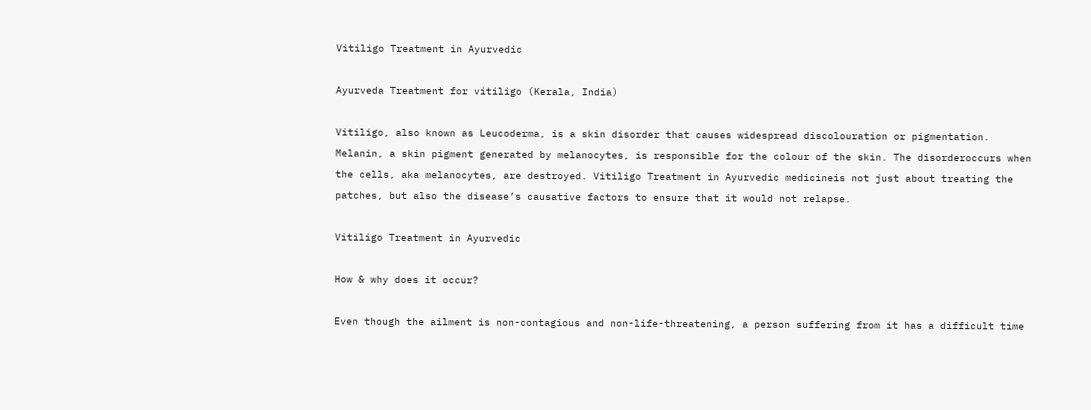Vitiligo Treatment in Ayurvedic

Ayurveda Treatment for vitiligo (Kerala, India)

Vitiligo, also known as Leucoderma, is a skin disorder that causes widespread discolouration or pigmentation. Melanin, a skin pigment generated by melanocytes, is responsible for the colour of the skin. The disorderoccurs when the cells, aka melanocytes, are destroyed. Vitiligo Treatment in Ayurvedic medicineis not just about treating the patches, but also the disease’s causative factors to ensure that it would not relapse.

Vitiligo Treatment in Ayurvedic

How & why does it occur?

Even though the ailment is non-contagious and non-life-threatening, a person suffering from it has a difficult time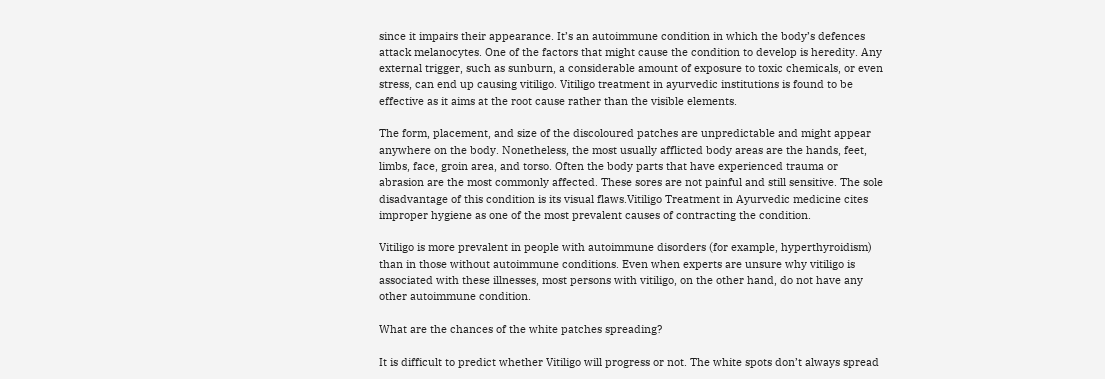since it impairs their appearance. It’s an autoimmune condition in which the body’s defences attack melanocytes. One of the factors that might cause the condition to develop is heredity. Any external trigger, such as sunburn, a considerable amount of exposure to toxic chemicals, or even stress, can end up causing vitiligo. Vitiligo treatment in ayurvedic institutions is found to be effective as it aims at the root cause rather than the visible elements.

The form, placement, and size of the discoloured patches are unpredictable and might appear anywhere on the body. Nonetheless, the most usually afflicted body areas are the hands, feet, limbs, face, groin area, and torso. Often the body parts that have experienced trauma or abrasion are the most commonly affected. These sores are not painful and still sensitive. The sole disadvantage of this condition is its visual flaws.Vitiligo Treatment in Ayurvedic medicine cites improper hygiene as one of the most prevalent causes of contracting the condition.

Vitiligo is more prevalent in people with autoimmune disorders (for example, hyperthyroidism) than in those without autoimmune conditions. Even when experts are unsure why vitiligo is associated with these illnesses, most persons with vitiligo, on the other hand, do not have any other autoimmune condition.

What are the chances of the white patches spreading?

It is difficult to predict whether Vitiligo will progress or not. The white spots don’t always spread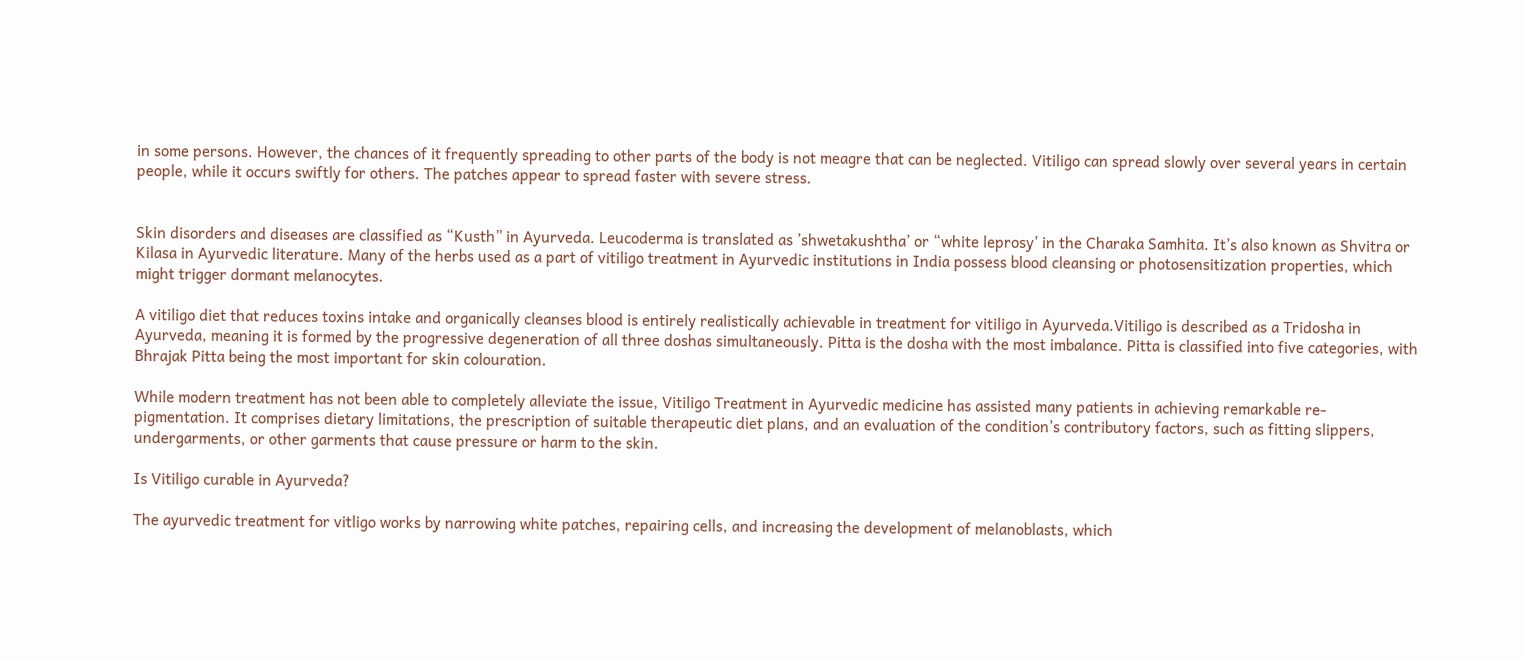in some persons. However, the chances of it frequently spreading to other parts of the body is not meagre that can be neglected. Vitiligo can spread slowly over several years in certain people, while it occurs swiftly for others. The patches appear to spread faster with severe stress.


Skin disorders and diseases are classified as “Kusth” in Ayurveda. Leucoderma is translated as ’shwetakushtha’ or “white leprosy’ in the Charaka Samhita. It’s also known as Shvitra or Kilasa in Ayurvedic literature. Many of the herbs used as a part of vitiligo treatment in Ayurvedic institutions in India possess blood cleansing or photosensitization properties, which might trigger dormant melanocytes.

A vitiligo diet that reduces toxins intake and organically cleanses blood is entirely realistically achievable in treatment for vitiligo in Ayurveda.Vitiligo is described as a Tridosha in Ayurveda, meaning it is formed by the progressive degeneration of all three doshas simultaneously. Pitta is the dosha with the most imbalance. Pitta is classified into five categories, with Bhrajak Pitta being the most important for skin colouration.

While modern treatment has not been able to completely alleviate the issue, Vitiligo Treatment in Ayurvedic medicine has assisted many patients in achieving remarkable re-pigmentation. It comprises dietary limitations, the prescription of suitable therapeutic diet plans, and an evaluation of the condition’s contributory factors, such as fitting slippers, undergarments, or other garments that cause pressure or harm to the skin.

Is Vitiligo curable in Ayurveda?

The ayurvedic treatment for vitligo works by narrowing white patches, repairing cells, and increasing the development of melanoblasts, which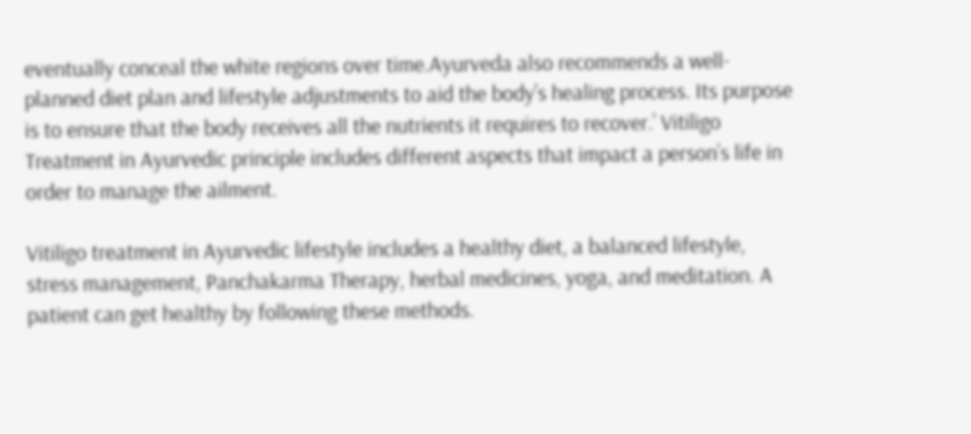eventually conceal the white regions over time.Ayurveda also recommends a well-planned diet plan and lifestyle adjustments to aid the body’s healing process. Its purpose is to ensure that the body receives all the nutrients it requires to recover.’ Vitiligo Treatment in Ayurvedic principle includes different aspects that impact a person’s life in order to manage the ailment.

Vitiligo treatment in Ayurvedic lifestyle includes a healthy diet, a balanced lifestyle, stress management, Panchakarma Therapy, herbal medicines, yoga, and meditation. A patient can get healthy by following these methods.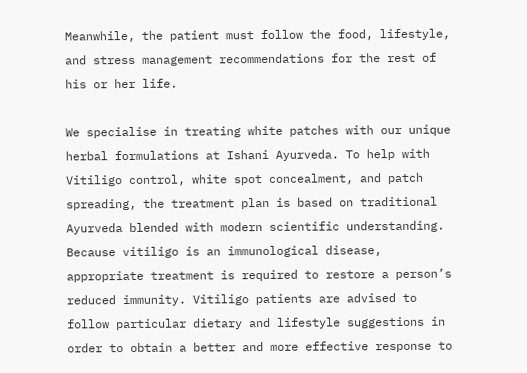Meanwhile, the patient must follow the food, lifestyle, and stress management recommendations for the rest of his or her life.

We specialise in treating white patches with our unique herbal formulations at Ishani Ayurveda. To help with Vitiligo control, white spot concealment, and patch spreading, the treatment plan is based on traditional Ayurveda blended with modern scientific understanding. Because vitiligo is an immunological disease, appropriate treatment is required to restore a person’s reduced immunity. Vitiligo patients are advised to follow particular dietary and lifestyle suggestions in order to obtain a better and more effective response to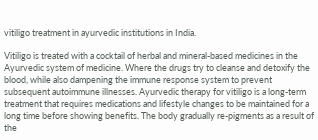vitiligo treatment in ayurvedic institutions in India.

Vitiligo is treated with a cocktail of herbal and mineral-based medicines in the Ayurvedic system of medicine. Where the drugs try to cleanse and detoxify the blood, while also dampening the immune response system to prevent subsequent autoimmune illnesses. Ayurvedic therapy for vitiligo is a long-term treatment that requires medications and lifestyle changes to be maintained for a long time before showing benefits. The body gradually re-pigments as a result of the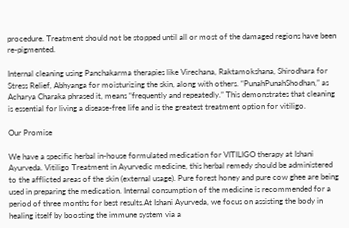procedure. Treatment should not be stopped until all or most of the damaged regions have been re-pigmented.

Internal cleaning using Panchakarma therapies like Virechana, Raktamokshana, Shirodhara for Stress Relief, Abhyanga for moisturizing the skin, along with others. “PunahPunahShodhan,” as Acharya Charaka phrased it, means “frequently and repeatedly.” This demonstrates that cleaning is essential for living a disease-free life and is the greatest treatment option for vitiligo.

Our Promise

We have a specific herbal in-house formulated medication for VITILIGO therapy at Ishani Ayurveda. Vitiligo Treatment in Ayurvedic medicine, this herbal remedy should be administered to the afflicted areas of the skin (external usage). Pure forest honey and pure cow ghee are being used in preparing the medication. Internal consumption of the medicine is recommended for a period of three months for best results.At Ishani Ayurveda, we focus on assisting the body in healing itself by boosting the immune system via a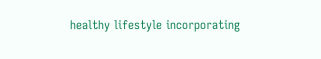healthy lifestyle incorporating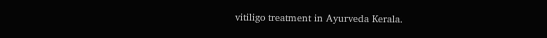vitiligo treatment in Ayurveda Kerala.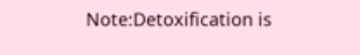Note:Detoxification is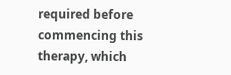required before commencing this therapy, which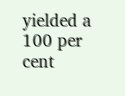yielded a 100 per cent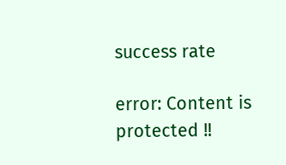success rate

error: Content is protected !!